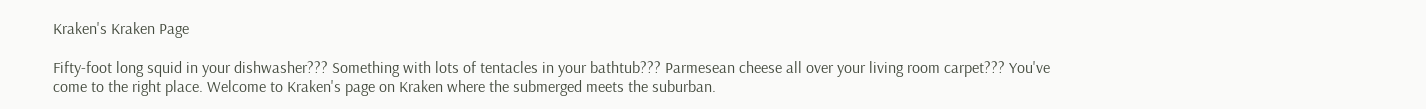Kraken's Kraken Page

Fifty-foot long squid in your dishwasher??? Something with lots of tentacles in your bathtub??? Parmesean cheese all over your living room carpet??? You've come to the right place. Welcome to Kraken's page on Kraken where the submerged meets the suburban.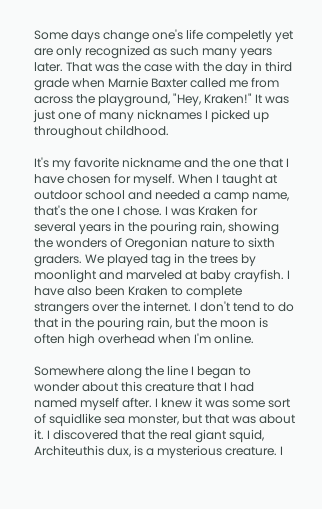Some days change one's life compeletly yet are only recognized as such many years later. That was the case with the day in third grade when Marnie Baxter called me from across the playground, "Hey, Kraken!" It was just one of many nicknames I picked up throughout childhood.

It's my favorite nickname and the one that I have chosen for myself. When I taught at outdoor school and needed a camp name, that's the one I chose. I was Kraken for several years in the pouring rain, showing the wonders of Oregonian nature to sixth graders. We played tag in the trees by moonlight and marveled at baby crayfish. I have also been Kraken to complete strangers over the internet. I don't tend to do that in the pouring rain, but the moon is often high overhead when I'm online.

Somewhere along the line I began to wonder about this creature that I had named myself after. I knew it was some sort of squidlike sea monster, but that was about it. I discovered that the real giant squid, Architeuthis dux, is a mysterious creature. I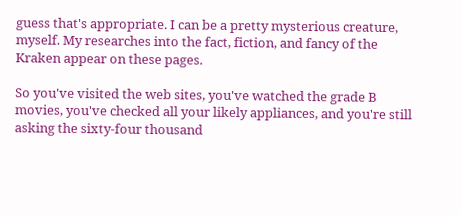guess that's appropriate. I can be a pretty mysterious creature, myself. My researches into the fact, fiction, and fancy of the Kraken appear on these pages.

So you've visited the web sites, you've watched the grade B movies, you've checked all your likely appliances, and you're still asking the sixty-four thousand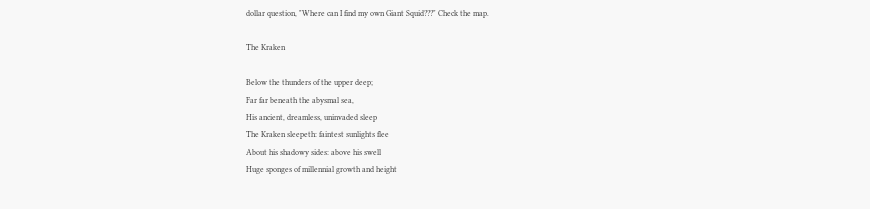dollar question, "Where can I find my own Giant Squid???" Check the map.

The Kraken

Below the thunders of the upper deep;
Far far beneath the abysmal sea,
His ancient, dreamless, uninvaded sleep
The Kraken sleepeth: faintest sunlights flee
About his shadowy sides: above his swell
Huge sponges of millennial growth and height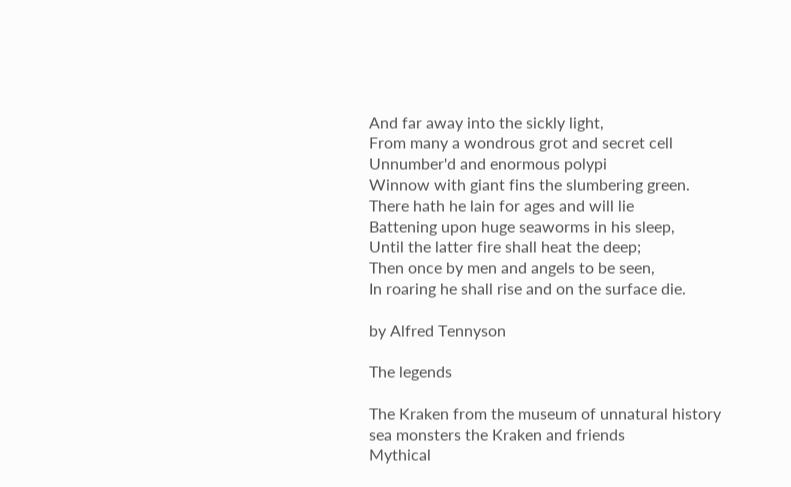And far away into the sickly light,
From many a wondrous grot and secret cell
Unnumber'd and enormous polypi
Winnow with giant fins the slumbering green.
There hath he lain for ages and will lie
Battening upon huge seaworms in his sleep,
Until the latter fire shall heat the deep;
Then once by men and angels to be seen,
In roaring he shall rise and on the surface die.

by Alfred Tennyson

The legends

The Kraken from the museum of unnatural history
sea monsters the Kraken and friends
Mythical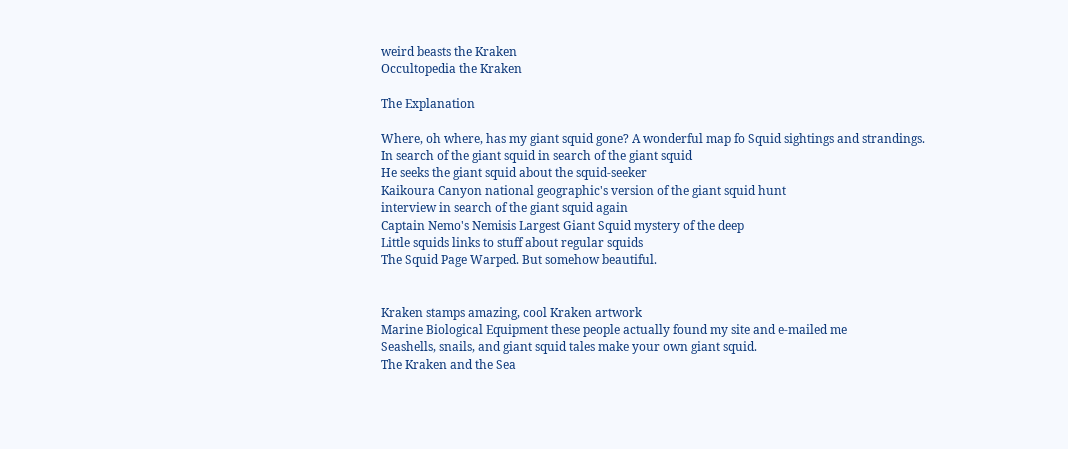weird beasts the Kraken
Occultopedia the Kraken

The Explanation

Where, oh where, has my giant squid gone? A wonderful map fo Squid sightings and strandings.
In search of the giant squid in search of the giant squid
He seeks the giant squid about the squid-seeker
Kaikoura Canyon national geographic's version of the giant squid hunt
interview in search of the giant squid again
Captain Nemo's Nemisis Largest Giant Squid mystery of the deep
Little squids links to stuff about regular squids
The Squid Page Warped. But somehow beautiful.


Kraken stamps amazing, cool Kraken artwork
Marine Biological Equipment these people actually found my site and e-mailed me
Seashells, snails, and giant squid tales make your own giant squid.
The Kraken and the Sea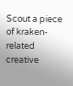Scout a piece of kraken-related creative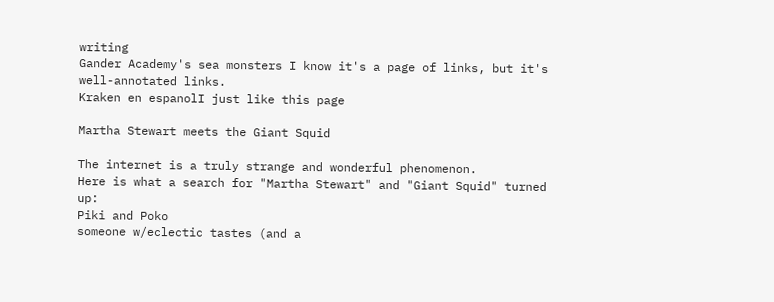writing
Gander Academy's sea monsters I know it's a page of links, but it's well-annotated links.
Kraken en espanolI just like this page

Martha Stewart meets the Giant Squid

The internet is a truly strange and wonderful phenomenon.
Here is what a search for "Martha Stewart" and "Giant Squid" turned up:
Piki and Poko
someone w/eclectic tastes (and a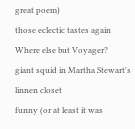great poem)
those eclectic tastes again
Where else but Voyager?
giant squid in Martha Stewart's linnen closet
funny (or at least it was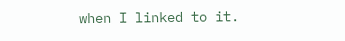when I linked to it.